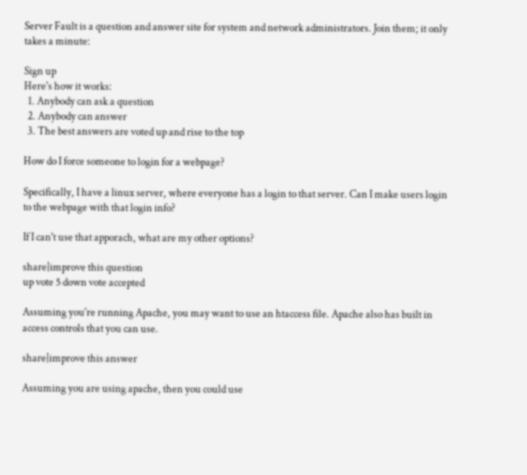Server Fault is a question and answer site for system and network administrators. Join them; it only takes a minute:

Sign up
Here's how it works:
  1. Anybody can ask a question
  2. Anybody can answer
  3. The best answers are voted up and rise to the top

How do I force someone to login for a webpage?

Specifically, I have a linux server, where everyone has a login to that server. Can I make users login to the webpage with that login info?

If I can't use that apporach, what are my other options?

share|improve this question
up vote 5 down vote accepted

Assuming you're running Apache, you may want to use an htaccess file. Apache also has built in access controls that you can use.

share|improve this answer

Assuming you are using apache, then you could use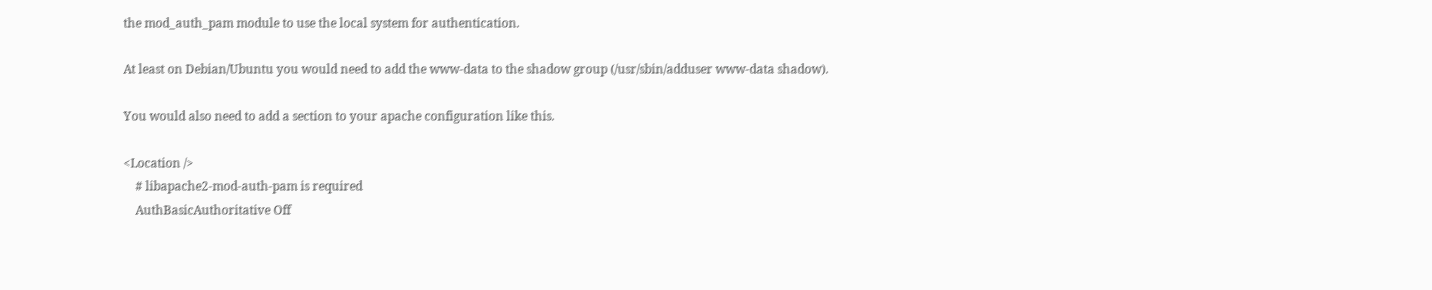the mod_auth_pam module to use the local system for authentication.

At least on Debian/Ubuntu you would need to add the www-data to the shadow group (/usr/sbin/adduser www-data shadow).

You would also need to add a section to your apache configuration like this.

<Location />
    # libapache2-mod-auth-pam is required
    AuthBasicAuthoritative Off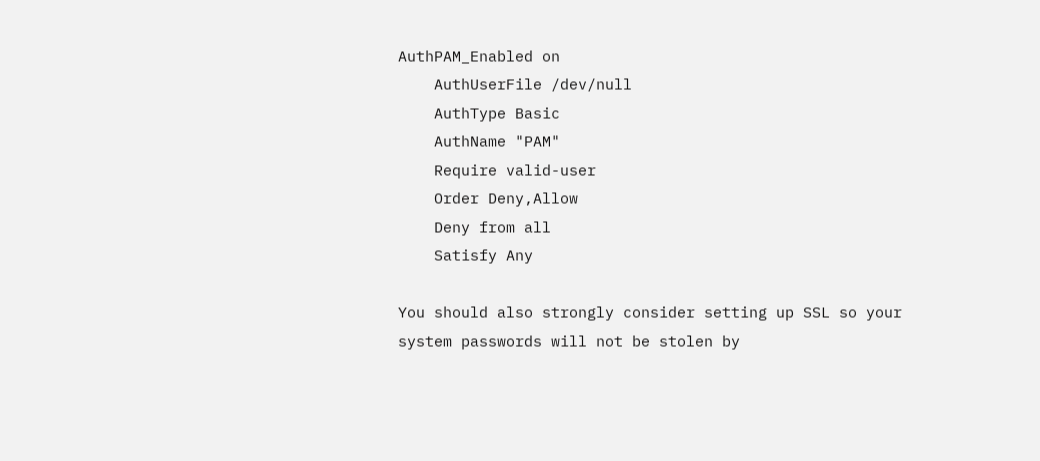AuthPAM_Enabled on
    AuthUserFile /dev/null
    AuthType Basic
    AuthName "PAM"
    Require valid-user
    Order Deny,Allow
    Deny from all
    Satisfy Any

You should also strongly consider setting up SSL so your system passwords will not be stolen by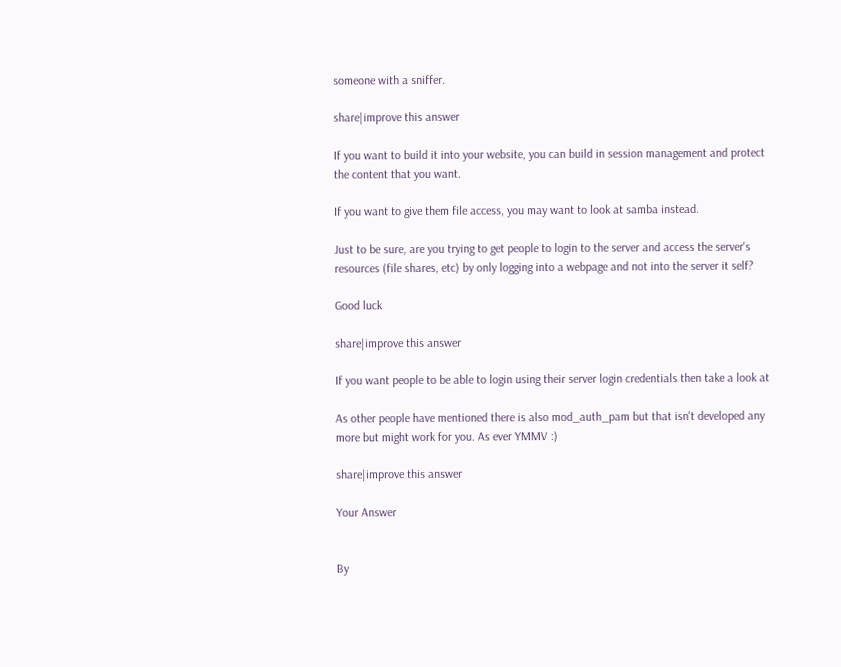someone with a sniffer.

share|improve this answer

If you want to build it into your website, you can build in session management and protect the content that you want.

If you want to give them file access, you may want to look at samba instead.

Just to be sure, are you trying to get people to login to the server and access the server's resources (file shares, etc) by only logging into a webpage and not into the server it self?

Good luck

share|improve this answer

If you want people to be able to login using their server login credentials then take a look at

As other people have mentioned there is also mod_auth_pam but that isn't developed any more but might work for you. As ever YMMV :)

share|improve this answer

Your Answer


By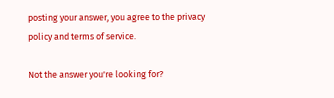posting your answer, you agree to the privacy policy and terms of service.

Not the answer you're looking for?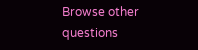Browse other questions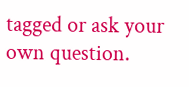tagged or ask your own question.